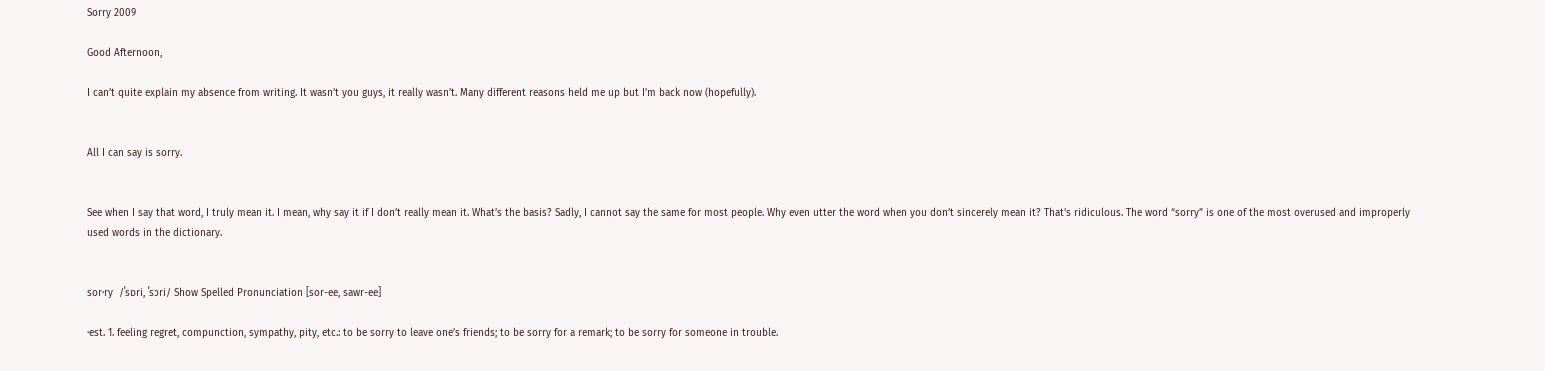Sorry 2009

Good Afternoon,

I can’t quite explain my absence from writing. It wasn’t you guys, it really wasn’t. Many different reasons held me up but I’m back now (hopefully).


All I can say is sorry.


See when I say that word, I truly mean it. I mean, why say it if I don’t really mean it. What’s the basis? Sadly, I cannot say the same for most people. Why even utter the word when you don’t sincerely mean it? That’s ridiculous. The word “sorry” is one of the most overused and improperly used words in the dictionary.


sor⋅ry  /ˈsɒri, ˈsɔri/ Show Spelled Pronunciation [sor-ee, sawr-ee]

⋅est. 1. feeling regret, compunction, sympathy, pity, etc.: to be sorry to leave one’s friends; to be sorry for a remark; to be sorry for someone in trouble.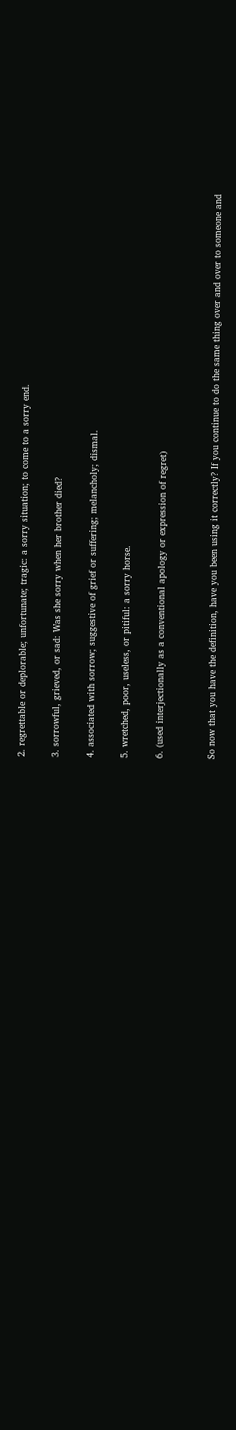2. regrettable or deplorable; unfortunate; tragic: a sorry situation; to come to a sorry end.

3. sorrowful, grieved, or sad: Was she sorry when her brother died?

4. associated with sorrow; suggestive of grief or suffering; melancholy; dismal.

5. wretched, poor, useless, or pitiful: a sorry horse.

6. (used interjectionally as a conventional apology or expression of regret)


So now that you have the definition, have you been using it correctly? If you continue to do the same thing over and over to someone and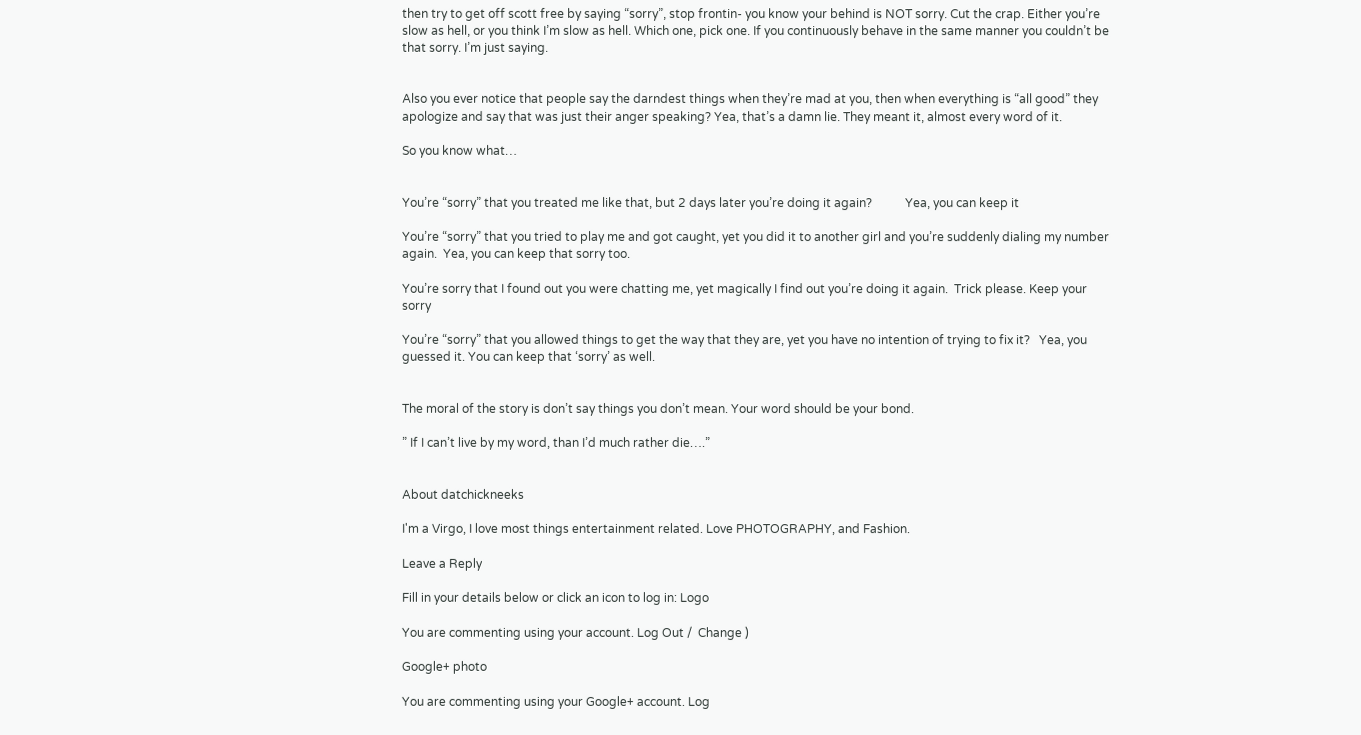then try to get off scott free by saying “sorry”, stop frontin- you know your behind is NOT sorry. Cut the crap. Either you’re slow as hell, or you think I’m slow as hell. Which one, pick one. If you continuously behave in the same manner you couldn’t be that sorry. I’m just saying.


Also you ever notice that people say the darndest things when they’re mad at you, then when everything is “all good” they apologize and say that was just their anger speaking? Yea, that’s a damn lie. They meant it, almost every word of it.

So you know what…


You’re “sorry” that you treated me like that, but 2 days later you’re doing it again?           Yea, you can keep it

You’re “sorry” that you tried to play me and got caught, yet you did it to another girl and you’re suddenly dialing my number again.  Yea, you can keep that sorry too.

You’re sorry that I found out you were chatting me, yet magically I find out you’re doing it again.  Trick please. Keep your sorry

You’re “sorry” that you allowed things to get the way that they are, yet you have no intention of trying to fix it?   Yea, you guessed it. You can keep that ‘sorry’ as well.


The moral of the story is don’t say things you don’t mean. Your word should be your bond.

” If I can’t live by my word, than I’d much rather die….”


About datchickneeks

I'm a Virgo, I love most things entertainment related. Love PHOTOGRAPHY, and Fashion.

Leave a Reply

Fill in your details below or click an icon to log in: Logo

You are commenting using your account. Log Out /  Change )

Google+ photo

You are commenting using your Google+ account. Log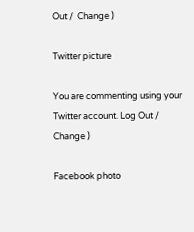Out /  Change )

Twitter picture

You are commenting using your Twitter account. Log Out /  Change )

Facebook photo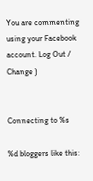You are commenting using your Facebook account. Log Out /  Change )


Connecting to %s

%d bloggers like this: